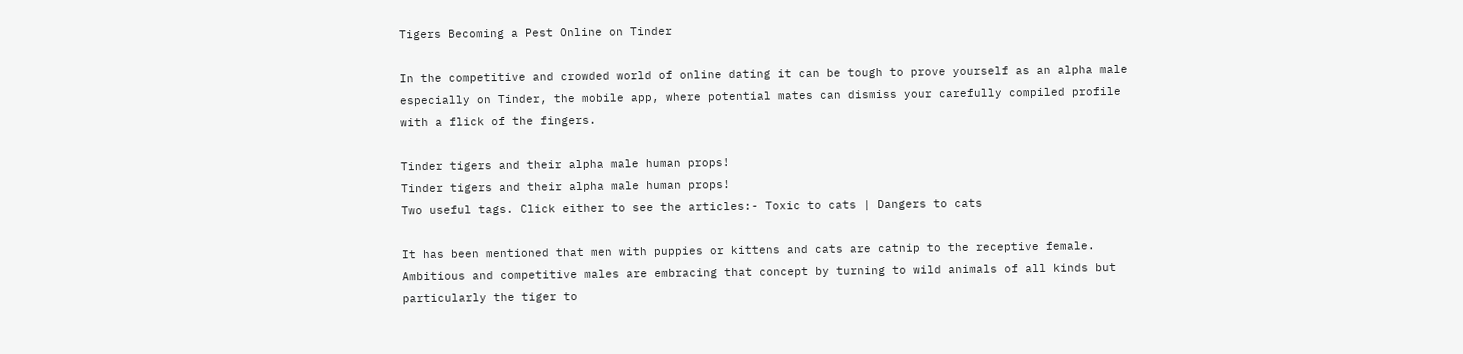Tigers Becoming a Pest Online on Tinder

In the competitive and crowded world of online dating it can be tough to prove yourself as an alpha male especially on Tinder, the mobile app, where potential mates can dismiss your carefully compiled profile with a flick of the fingers.

Tinder tigers and their alpha male human props!
Tinder tigers and their alpha male human props!
Two useful tags. Click either to see the articles:- Toxic to cats | Dangers to cats

It has been mentioned that men with puppies or kittens and cats are catnip to the receptive female. Ambitious and competitive males are embracing that concept by turning to wild animals of all kinds but particularly the tiger to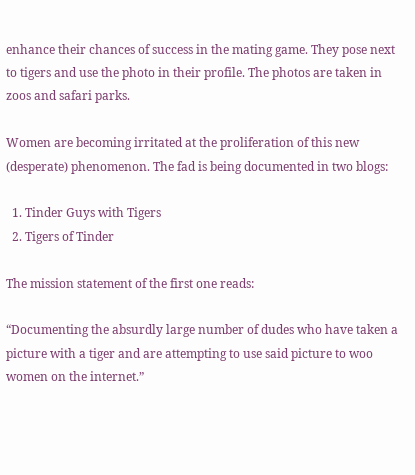enhance their chances of success in the mating game. They pose next to tigers and use the photo in their profile. The photos are taken in zoos and safari parks.

Women are becoming irritated at the proliferation of this new (desperate) phenomenon. The fad is being documented in two blogs:

  1. Tinder Guys with Tigers
  2. Tigers of Tinder

The mission statement of the first one reads:

“Documenting the absurdly large number of dudes who have taken a picture with a tiger and are attempting to use said picture to woo women on the internet.”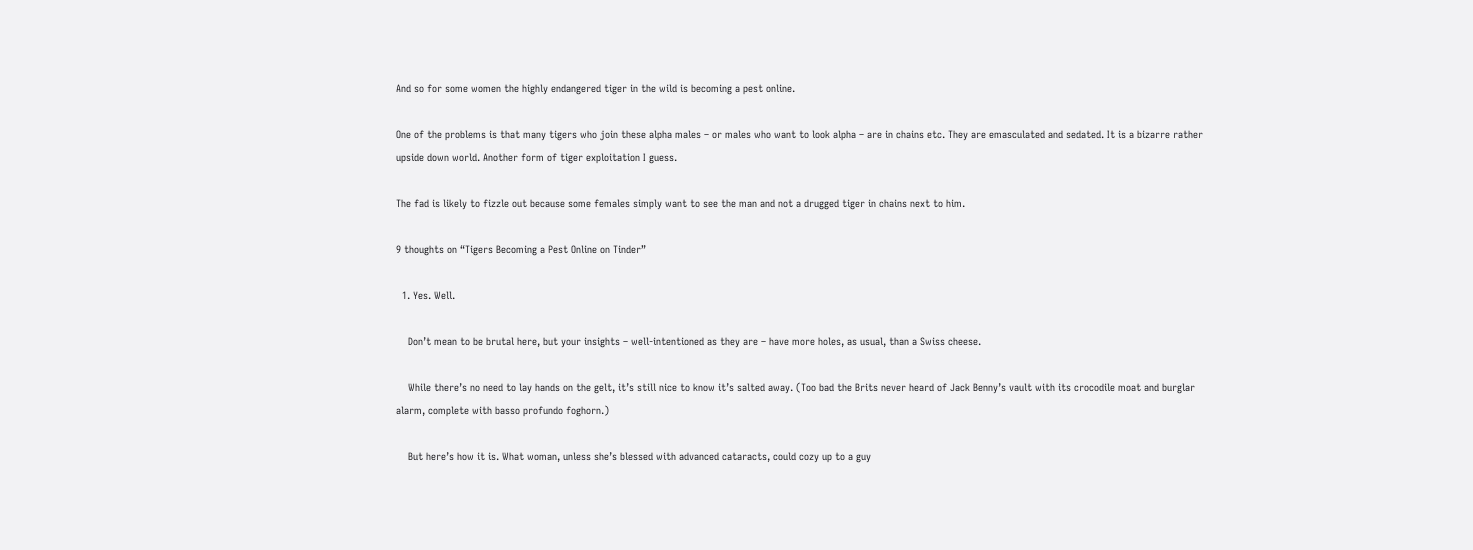And so for some women the highly endangered tiger in the wild is becoming a pest online.

One of the problems is that many tigers who join these alpha males – or males who want to look alpha – are in chains etc. They are emasculated and sedated. It is a bizarre rather upside down world. Another form of tiger exploitation I guess.

The fad is likely to fizzle out because some females simply want to see the man and not a drugged tiger in chains next to him.

9 thoughts on “Tigers Becoming a Pest Online on Tinder”

  1. Yes. Well.

    Don’t mean to be brutal here, but your insights – well-intentioned as they are – have more holes, as usual, than a Swiss cheese.

    While there’s no need to lay hands on the gelt, it’s still nice to know it’s salted away. (Too bad the Brits never heard of Jack Benny’s vault with its crocodile moat and burglar alarm, complete with basso profundo foghorn.)

    But here’s how it is. What woman, unless she’s blessed with advanced cataracts, could cozy up to a guy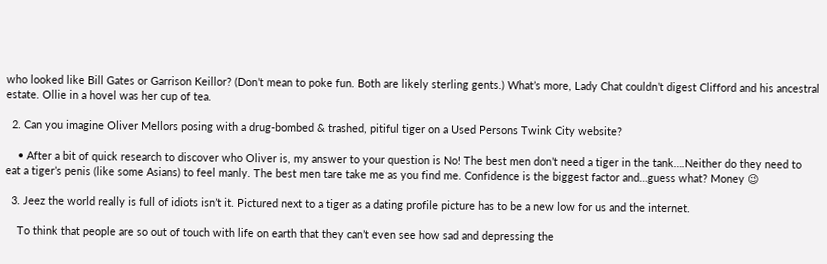who looked like Bill Gates or Garrison Keillor? (Don’t mean to poke fun. Both are likely sterling gents.) What’s more, Lady Chat couldn’t digest Clifford and his ancestral estate. Ollie in a hovel was her cup of tea.

  2. Can you imagine Oliver Mellors posing with a drug-bombed & trashed, pitiful tiger on a Used Persons Twink City website?

    • After a bit of quick research to discover who Oliver is, my answer to your question is No! The best men don’t need a tiger in the tank….Neither do they need to eat a tiger’s penis (like some Asians) to feel manly. The best men tare take me as you find me. Confidence is the biggest factor and…guess what? Money 😉

  3. Jeez the world really is full of idiots isn’t it. Pictured next to a tiger as a dating profile picture has to be a new low for us and the internet.

    To think that people are so out of touch with life on earth that they can’t even see how sad and depressing the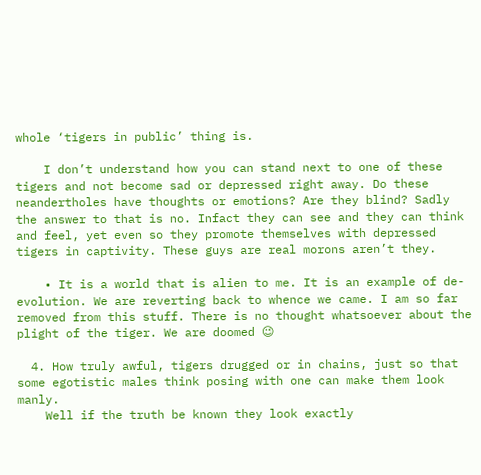whole ‘tigers in public’ thing is.

    I don’t understand how you can stand next to one of these tigers and not become sad or depressed right away. Do these neandertholes have thoughts or emotions? Are they blind? Sadly the answer to that is no. Infact they can see and they can think and feel, yet even so they promote themselves with depressed tigers in captivity. These guys are real morons aren’t they.

    • It is a world that is alien to me. It is an example of de-evolution. We are reverting back to whence we came. I am so far removed from this stuff. There is no thought whatsoever about the plight of the tiger. We are doomed 😉

  4. How truly awful, tigers drugged or in chains, just so that some egotistic males think posing with one can make them look manly.
    Well if the truth be known they look exactly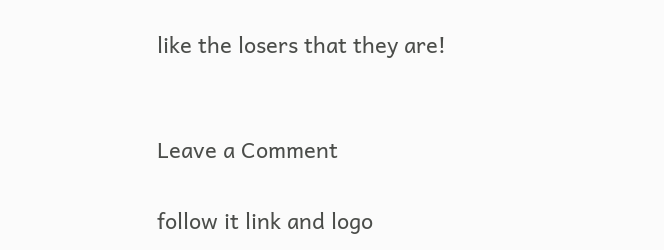like the losers that they are!


Leave a Comment

follow it link and logo